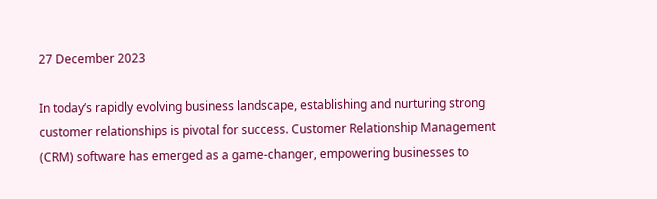27 December 2023

In today’s rapidly evolving business landscape, establishing and nurturing strong customer relationships is pivotal for success. Customer Relationship Management (CRM) software has emerged as a game-changer, empowering businesses to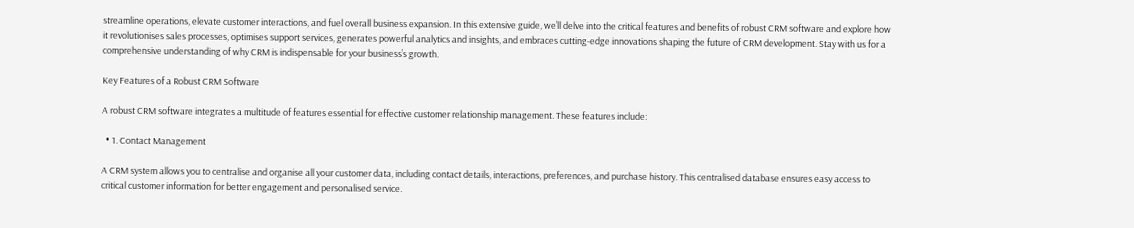streamline operations, elevate customer interactions, and fuel overall business expansion. In this extensive guide, we’ll delve into the critical features and benefits of robust CRM software and explore how it revolutionises sales processes, optimises support services, generates powerful analytics and insights, and embraces cutting-edge innovations shaping the future of CRM development. Stay with us for a comprehensive understanding of why CRM is indispensable for your business’s growth.

Key Features of a Robust CRM Software

A robust CRM software integrates a multitude of features essential for effective customer relationship management. These features include:

  • 1. Contact Management

A CRM system allows you to centralise and organise all your customer data, including contact details, interactions, preferences, and purchase history. This centralised database ensures easy access to critical customer information for better engagement and personalised service.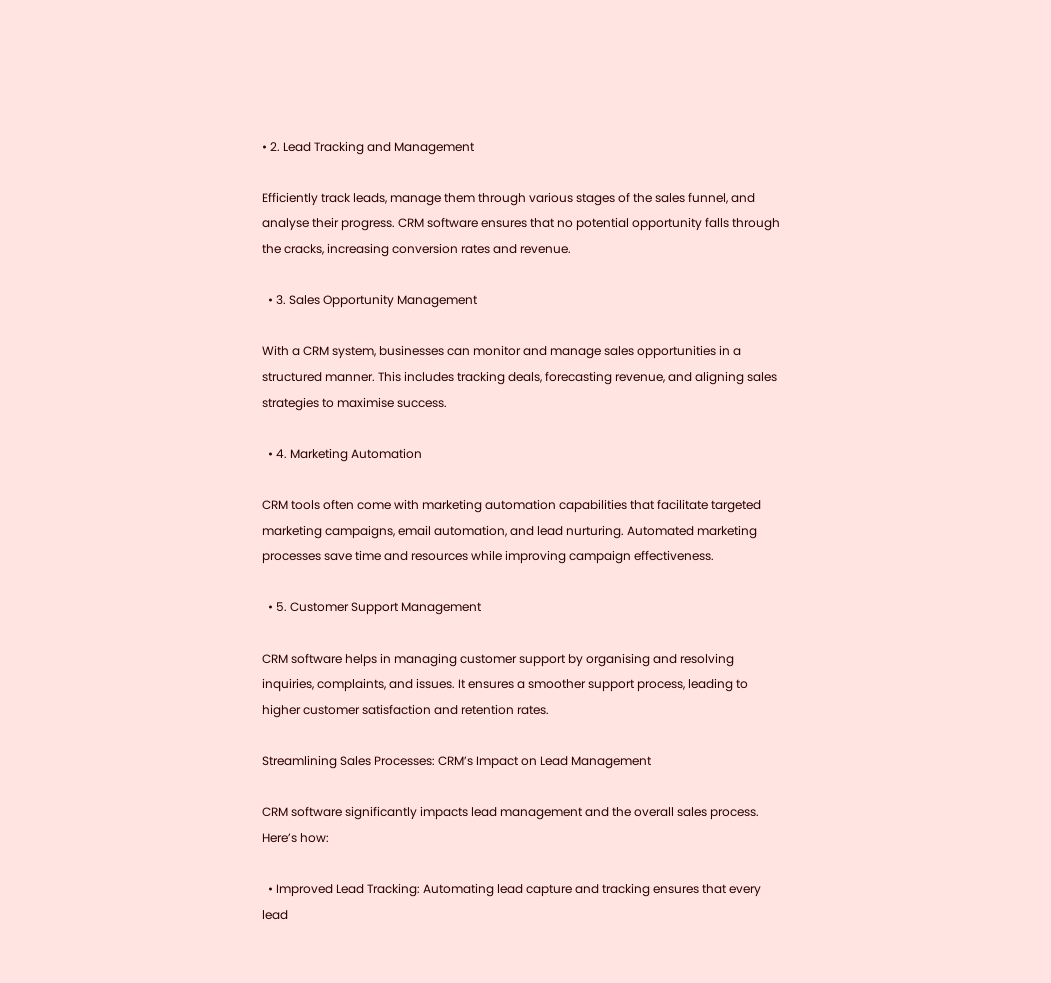• 2. Lead Tracking and Management

Efficiently track leads, manage them through various stages of the sales funnel, and analyse their progress. CRM software ensures that no potential opportunity falls through the cracks, increasing conversion rates and revenue.

  • 3. Sales Opportunity Management

With a CRM system, businesses can monitor and manage sales opportunities in a structured manner. This includes tracking deals, forecasting revenue, and aligning sales strategies to maximise success.

  • 4. Marketing Automation

CRM tools often come with marketing automation capabilities that facilitate targeted marketing campaigns, email automation, and lead nurturing. Automated marketing processes save time and resources while improving campaign effectiveness.

  • 5. Customer Support Management

CRM software helps in managing customer support by organising and resolving inquiries, complaints, and issues. It ensures a smoother support process, leading to higher customer satisfaction and retention rates.

Streamlining Sales Processes: CRM’s Impact on Lead Management

CRM software significantly impacts lead management and the overall sales process. Here’s how:

  • Improved Lead Tracking: Automating lead capture and tracking ensures that every lead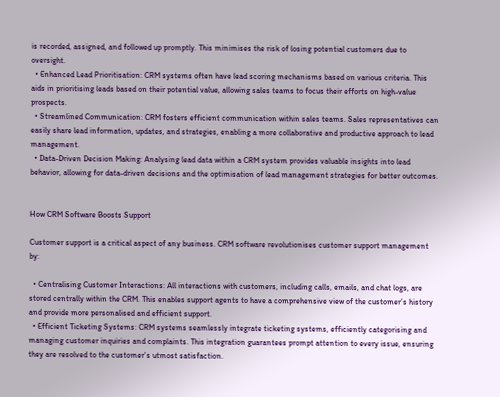is recorded, assigned, and followed up promptly. This minimises the risk of losing potential customers due to oversight.
  • Enhanced Lead Prioritisation: CRM systems often have lead scoring mechanisms based on various criteria. This aids in prioritising leads based on their potential value, allowing sales teams to focus their efforts on high-value prospects.
  • Streamlined Communication: CRM fosters efficient communication within sales teams. Sales representatives can easily share lead information, updates, and strategies, enabling a more collaborative and productive approach to lead management.
  • Data-Driven Decision Making: Analysing lead data within a CRM system provides valuable insights into lead behavior, allowing for data-driven decisions and the optimisation of lead management strategies for better outcomes.


How CRM Software Boosts Support

Customer support is a critical aspect of any business. CRM software revolutionises customer support management by:

  • Centralising Customer Interactions: All interactions with customers, including calls, emails, and chat logs, are stored centrally within the CRM. This enables support agents to have a comprehensive view of the customer’s history and provide more personalised and efficient support.
  • Efficient Ticketing Systems: CRM systems seamlessly integrate ticketing systems, efficiently categorising and managing customer inquiries and complaints. This integration guarantees prompt attention to every issue, ensuring they are resolved to the customer’s utmost satisfaction.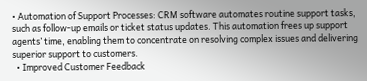• Automation of Support Processes: CRM software automates routine support tasks, such as follow-up emails or ticket status updates. This automation frees up support agents’ time, enabling them to concentrate on resolving complex issues and delivering superior support to customers.
  • Improved Customer Feedback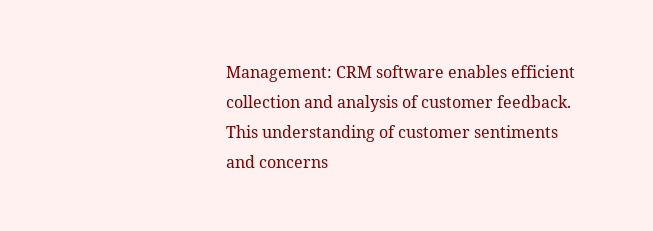Management: CRM software enables efficient collection and analysis of customer feedback. This understanding of customer sentiments and concerns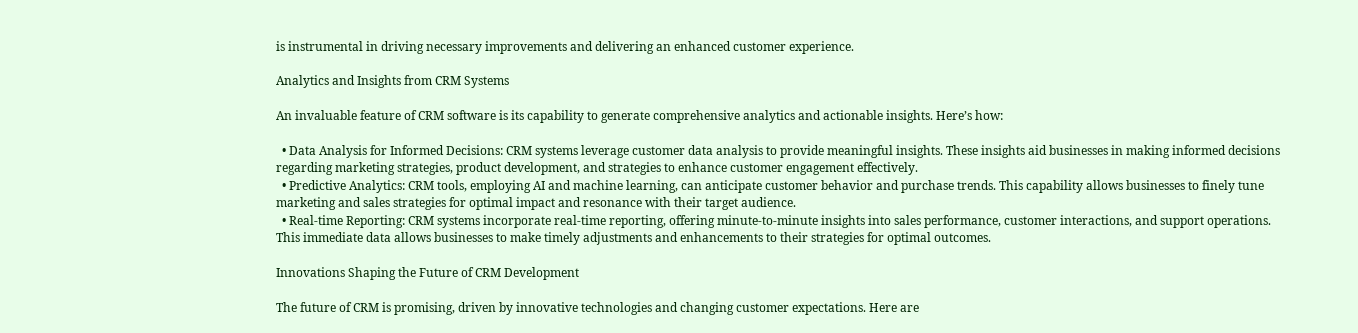is instrumental in driving necessary improvements and delivering an enhanced customer experience.

Analytics and Insights from CRM Systems

An invaluable feature of CRM software is its capability to generate comprehensive analytics and actionable insights. Here’s how:

  • Data Analysis for Informed Decisions: CRM systems leverage customer data analysis to provide meaningful insights. These insights aid businesses in making informed decisions regarding marketing strategies, product development, and strategies to enhance customer engagement effectively.
  • Predictive Analytics: CRM tools, employing AI and machine learning, can anticipate customer behavior and purchase trends. This capability allows businesses to finely tune marketing and sales strategies for optimal impact and resonance with their target audience.
  • Real-time Reporting: CRM systems incorporate real-time reporting, offering minute-to-minute insights into sales performance, customer interactions, and support operations. This immediate data allows businesses to make timely adjustments and enhancements to their strategies for optimal outcomes.

Innovations Shaping the Future of CRM Development

The future of CRM is promising, driven by innovative technologies and changing customer expectations. Here are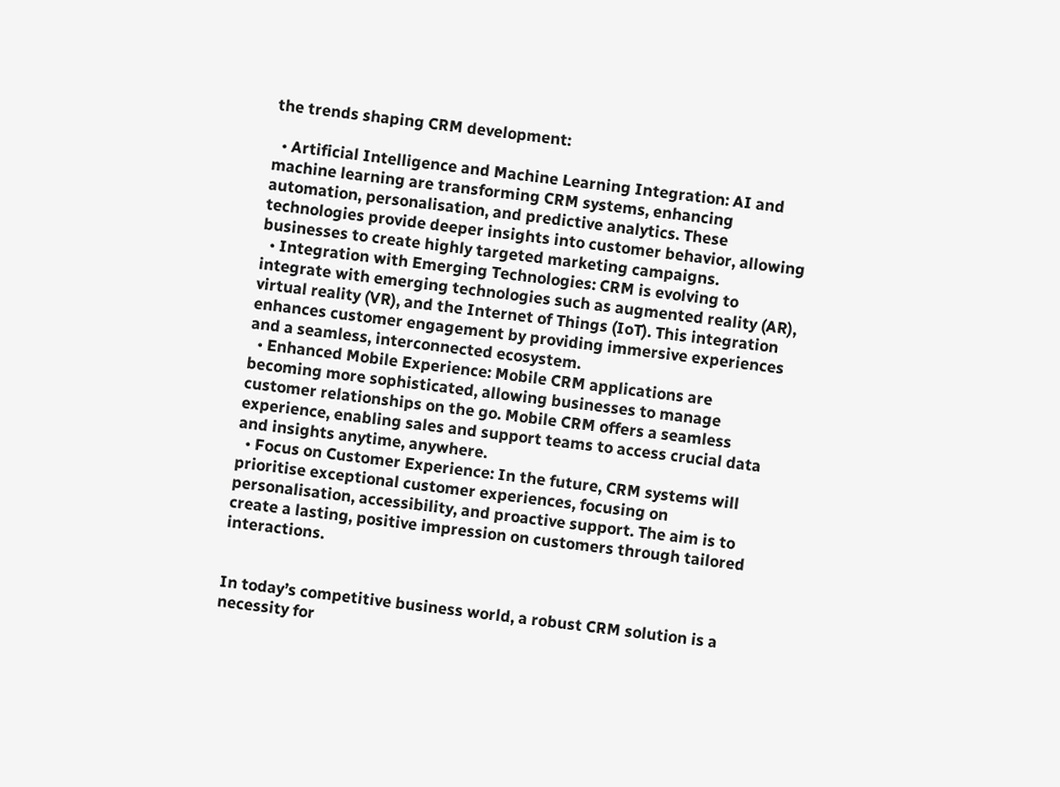the trends shaping CRM development:

  • Artificial Intelligence and Machine Learning Integration: AI and machine learning are transforming CRM systems, enhancing automation, personalisation, and predictive analytics. These technologies provide deeper insights into customer behavior, allowing businesses to create highly targeted marketing campaigns.
  • Integration with Emerging Technologies: CRM is evolving to integrate with emerging technologies such as augmented reality (AR), virtual reality (VR), and the Internet of Things (IoT). This integration enhances customer engagement by providing immersive experiences and a seamless, interconnected ecosystem.
  • Enhanced Mobile Experience: Mobile CRM applications are becoming more sophisticated, allowing businesses to manage customer relationships on the go. Mobile CRM offers a seamless experience, enabling sales and support teams to access crucial data and insights anytime, anywhere.
  • Focus on Customer Experience: In the future, CRM systems will prioritise exceptional customer experiences, focusing on personalisation, accessibility, and proactive support. The aim is to create a lasting, positive impression on customers through tailored interactions.


In today’s competitive business world, a robust CRM solution is a necessity for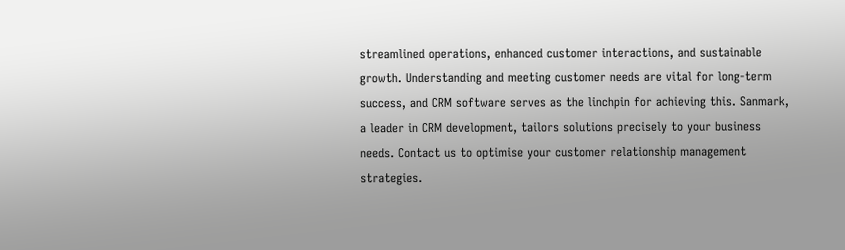streamlined operations, enhanced customer interactions, and sustainable growth. Understanding and meeting customer needs are vital for long-term success, and CRM software serves as the linchpin for achieving this. Sanmark, a leader in CRM development, tailors solutions precisely to your business needs. Contact us to optimise your customer relationship management strategies.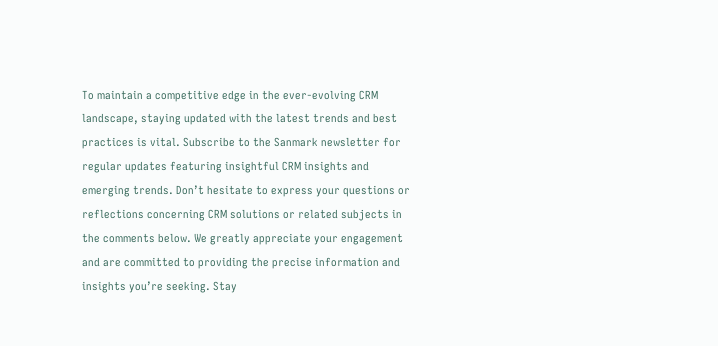To maintain a competitive edge in the ever-evolving CRM landscape, staying updated with the latest trends and best practices is vital. Subscribe to the Sanmark newsletter for regular updates featuring insightful CRM insights and emerging trends. Don’t hesitate to express your questions or reflections concerning CRM solutions or related subjects in the comments below. We greatly appreciate your engagement and are committed to providing the precise information and insights you’re seeking. Stay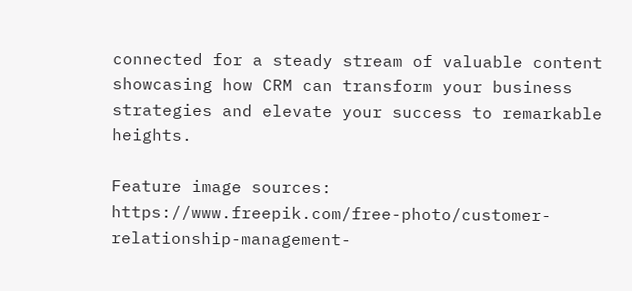connected for a steady stream of valuable content showcasing how CRM can transform your business strategies and elevate your success to remarkable heights.

Feature image sources: https://www.freepik.com/free-photo/customer-relationship-management-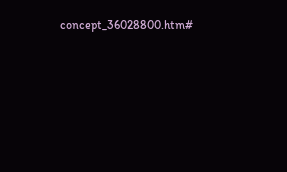concept_36028800.htm#